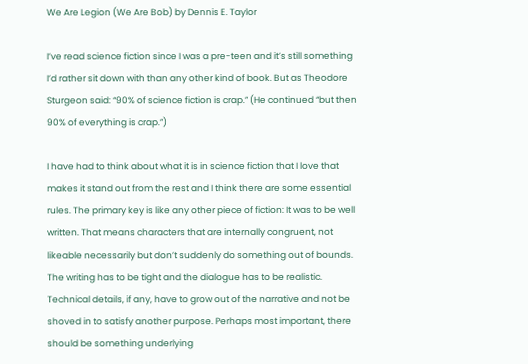We Are Legion (We Are Bob) by Dennis E. Taylor

I’ve read science fiction since I was a pre-teen and it’s still something I’d rather sit down with than any other kind of book. But as Theodore Sturgeon said: “90% of science fiction is crap.” (He continued “but then 90% of everything is crap.”)

I have had to think about what it is in science fiction that I love that makes it stand out from the rest and I think there are some essential rules. The primary key is like any other piece of fiction: It was to be well written. That means characters that are internally congruent, not likeable necessarily but don’t suddenly do something out of bounds. The writing has to be tight and the dialogue has to be realistic. Technical details, if any, have to grow out of the narrative and not be shoved in to satisfy another purpose. Perhaps most important, there should be something underlying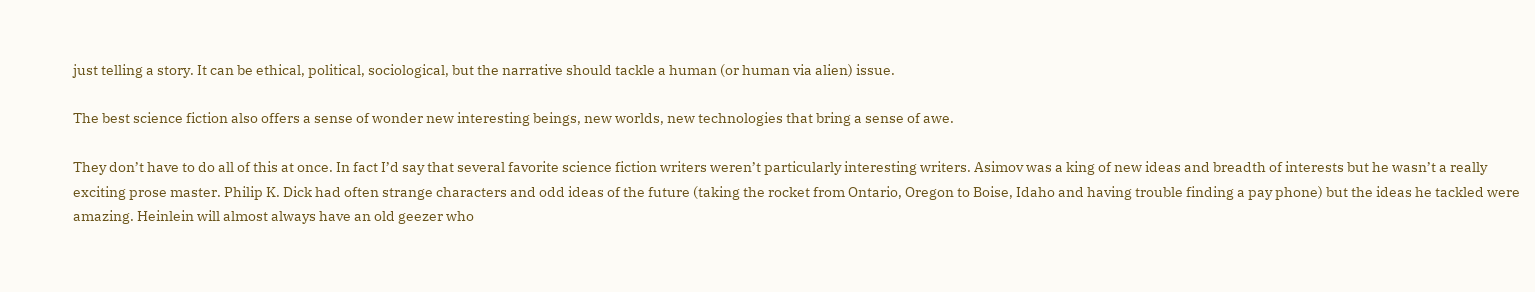just telling a story. It can be ethical, political, sociological, but the narrative should tackle a human (or human via alien) issue.

The best science fiction also offers a sense of wonder new interesting beings, new worlds, new technologies that bring a sense of awe.

They don’t have to do all of this at once. In fact I’d say that several favorite science fiction writers weren’t particularly interesting writers. Asimov was a king of new ideas and breadth of interests but he wasn’t a really exciting prose master. Philip K. Dick had often strange characters and odd ideas of the future (taking the rocket from Ontario, Oregon to Boise, Idaho and having trouble finding a pay phone) but the ideas he tackled were amazing. Heinlein will almost always have an old geezer who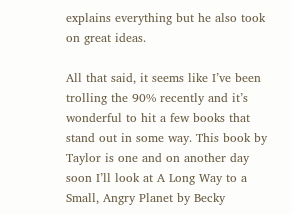explains everything but he also took on great ideas.

All that said, it seems like I’ve been trolling the 90% recently and it’s wonderful to hit a few books that stand out in some way. This book by Taylor is one and on another day soon I’ll look at A Long Way to a Small, Angry Planet by Becky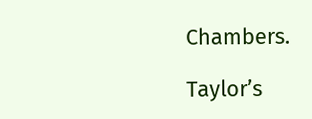Chambers.

Taylor’s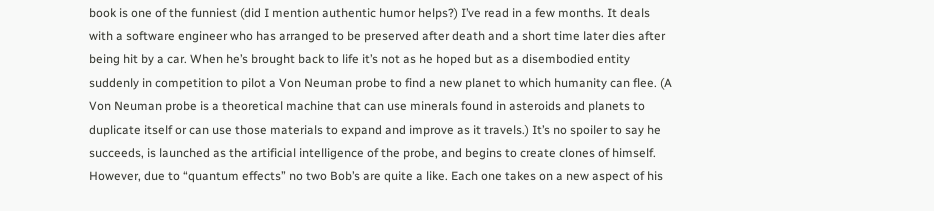book is one of the funniest (did I mention authentic humor helps?) I’ve read in a few months. It deals with a software engineer who has arranged to be preserved after death and a short time later dies after being hit by a car. When he’s brought back to life it’s not as he hoped but as a disembodied entity suddenly in competition to pilot a Von Neuman probe to find a new planet to which humanity can flee. (A Von Neuman probe is a theoretical machine that can use minerals found in asteroids and planets to duplicate itself or can use those materials to expand and improve as it travels.) It’s no spoiler to say he succeeds, is launched as the artificial intelligence of the probe, and begins to create clones of himself. However, due to “quantum effects” no two Bob’s are quite a like. Each one takes on a new aspect of his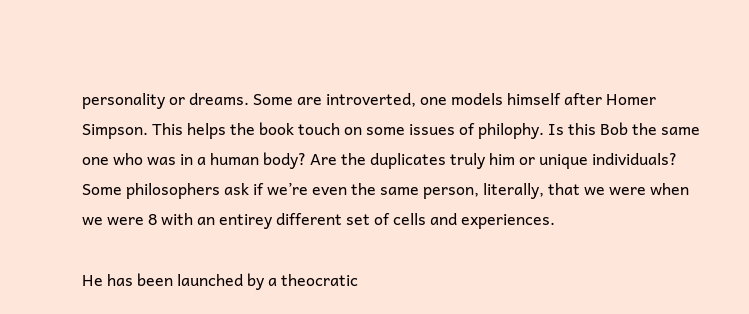personality or dreams. Some are introverted, one models himself after Homer Simpson. This helps the book touch on some issues of philophy. Is this Bob the same one who was in a human body? Are the duplicates truly him or unique individuals? Some philosophers ask if we’re even the same person, literally, that we were when we were 8 with an entirey different set of cells and experiences.

He has been launched by a theocratic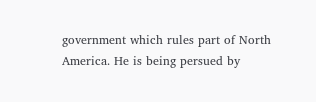government which rules part of North America. He is being persued by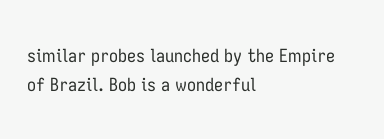similar probes launched by the Empire of Brazil. Bob is a wonderful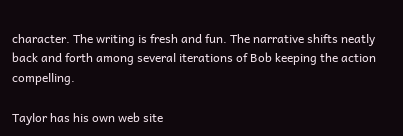character. The writing is fresh and fun. The narrative shifts neatly back and forth among several iterations of Bob keeping the action compelling.

Taylor has his own web site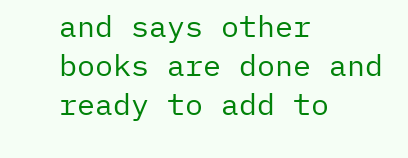and says other books are done and ready to add to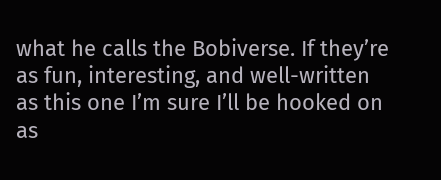what he calls the Bobiverse. If they’re as fun, interesting, and well-written as this one I’m sure I’ll be hooked on as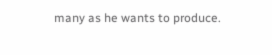many as he wants to produce.